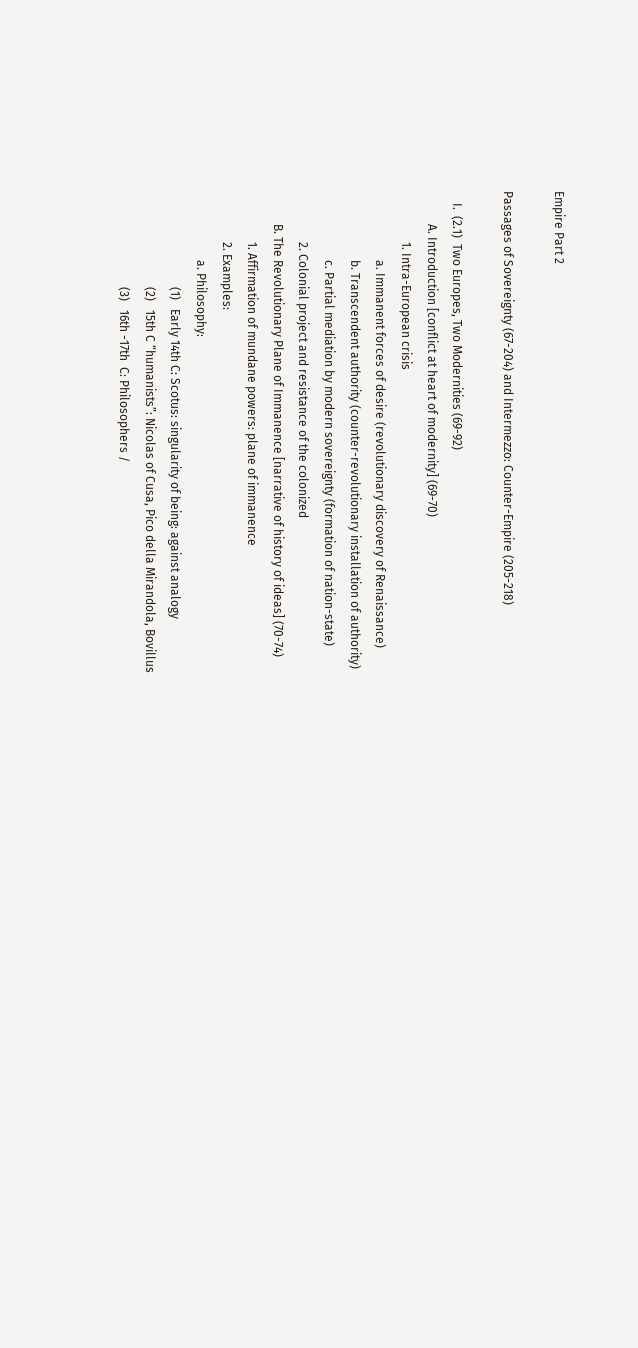Empire Part 2

Passages of Sovereignty (67-204) and Intermezzo: Counter-Empire (205-218)

    I.  (2.1)  Two Europes, Two Modernities (69-92)
           A. Introduction [conflict at heart of modernity] (69-70)
                 1. Intra-European crisis
                       a. Immanent forces of desire (revolutionary discovery of Renaissance)
                       b. Transcendent authority (counter-revolutionary installation of authority)
                       c. Partial mediation by modern sovereignty (formation of nation-state)
                 2. Colonial project and resistance of the colonized
           B. The Revolutionary Plane of Immanence [narrative of history of ideas] (70-74)
                 1. Affirmation of mundane powers: plane of immanence
                 2. Examples:
                       a. Philosophy:
                                (1)   Early 14th C: Scotus: singularity of being: against analogy
                                (2)   15th C “humanists”: Nicolas of Cusa, Pico della Mirandola, Bovillus
                                (3)   16th -17th  C: Philosophers /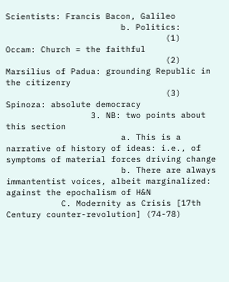Scientists: Francis Bacon, Galileo
                       b. Politics:
                                (1)   Occam: Church = the faithful
                                (2)   Marsilius of Padua: grounding Republic in the citizenry
                                (3)   Spinoza: absolute democracy
                 3. NB: two points about this section
                       a. This is a narrative of history of ideas: i.e., of symptoms of material forces driving change
                       b. There are always immantentist voices, albeit marginalized: against the epochalism of H&N
           C. Modernity as Crisis [17th Century counter-revolution] (74-78)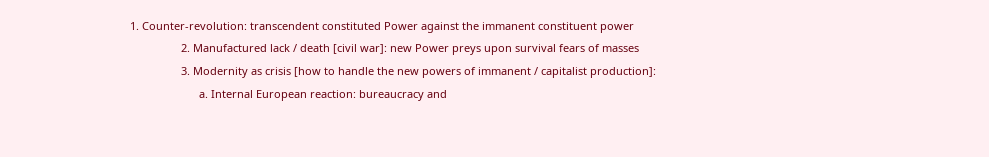1. Counter-revolution: transcendent constituted Power against the immanent constituent power
                 2. Manufactured lack / death [civil war]: new Power preys upon survival fears of masses
                 3. Modernity as crisis [how to handle the new powers of immanent / capitalist production]:
                       a. Internal European reaction: bureaucracy and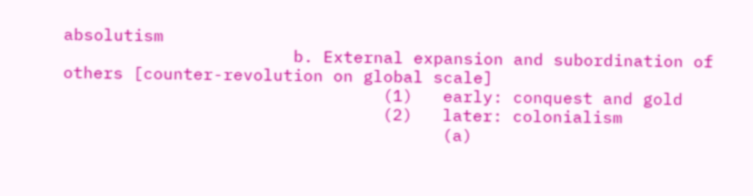absolutism
                       b. External expansion and subordination of others [counter-revolution on global scale]
                                (1)   early: conquest and gold
                                (2)   later: colonialism
                                      (a)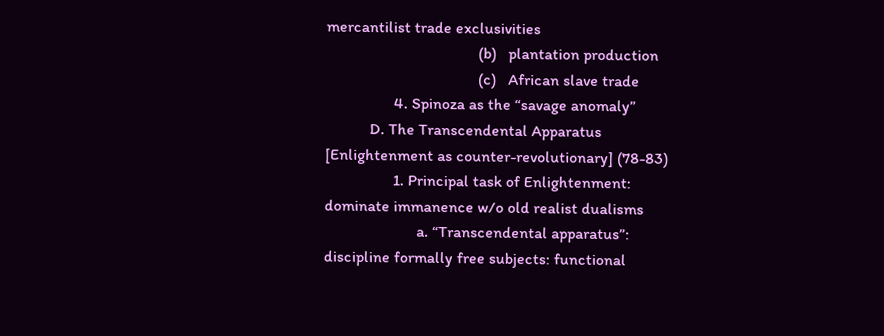mercantilist trade exclusivities
                                      (b)   plantation production
                                      (c)   African slave trade
                 4. Spinoza as the “savage anomaly”
           D. The Transcendental Apparatus [Enlightenment as counter-revolutionary] (78-83)
                 1. Principal task of Enlightenment: dominate immanence w/o old realist dualisms
                       a. “Transcendental apparatus”: discipline formally free subjects: functional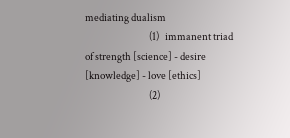mediating dualism
                                (1)   immanent triad of strength [science] - desire [knowledge] - love [ethics]
                                (2)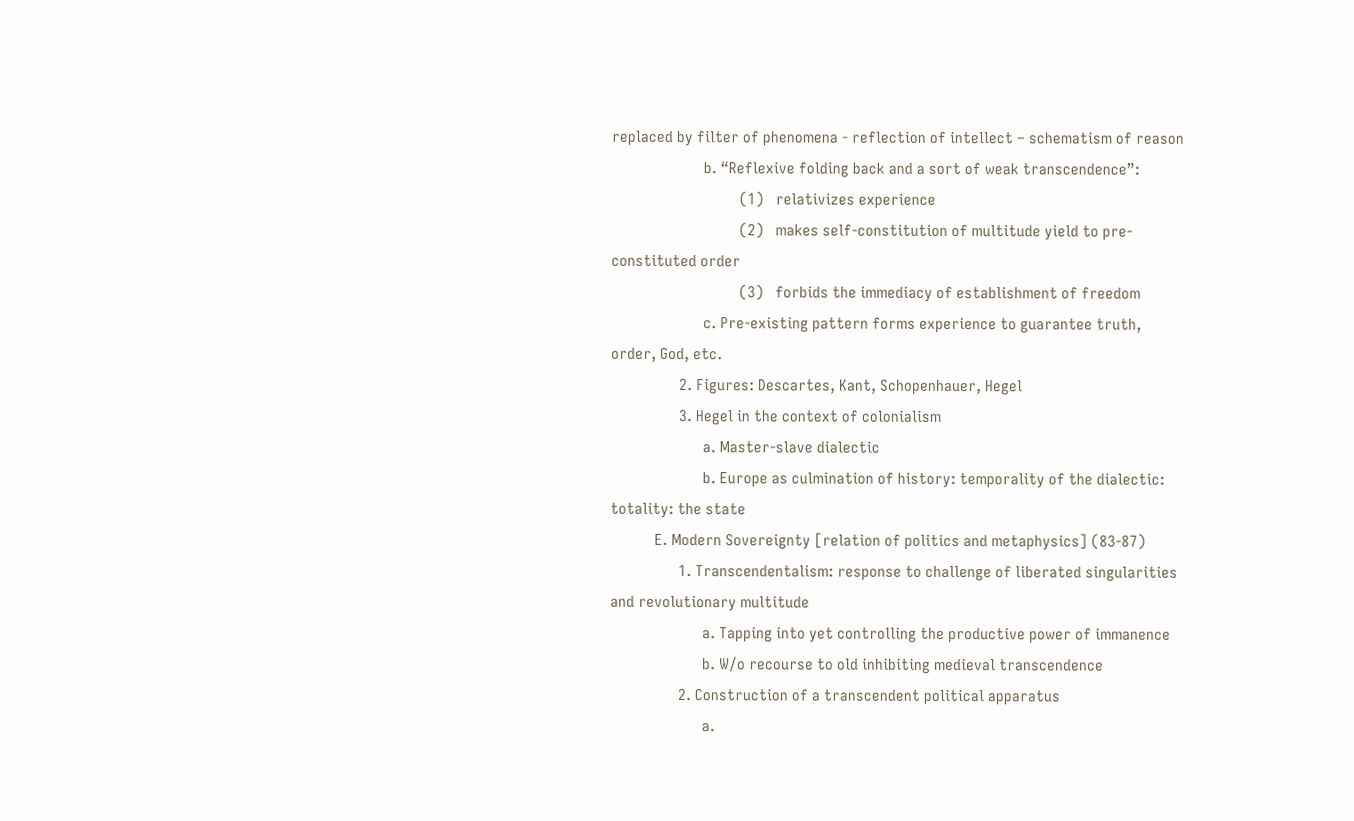replaced by filter of phenomena - reflection of intellect – schematism of reason
                       b. “Reflexive folding back and a sort of weak transcendence”:
                                (1)   relativizes experience
                                (2)   makes self-constitution of multitude yield to pre-constituted order
                                (3)   forbids the immediacy of establishment of freedom
                       c. Pre-existing pattern forms experience to guarantee truth, order, God, etc.
                 2. Figures: Descartes, Kant, Schopenhauer, Hegel
                 3. Hegel in the context of colonialism
                       a. Master-slave dialectic
                       b. Europe as culmination of history: temporality of the dialectic: totality: the state
           E. Modern Sovereignty [relation of politics and metaphysics] (83-87)
                 1. Transcendentalism: response to challenge of liberated singularities and revolutionary multitude
                       a. Tapping into yet controlling the productive power of immanence
                       b. W/o recourse to old inhibiting medieval transcendence
                 2. Construction of a transcendent political apparatus
                       a.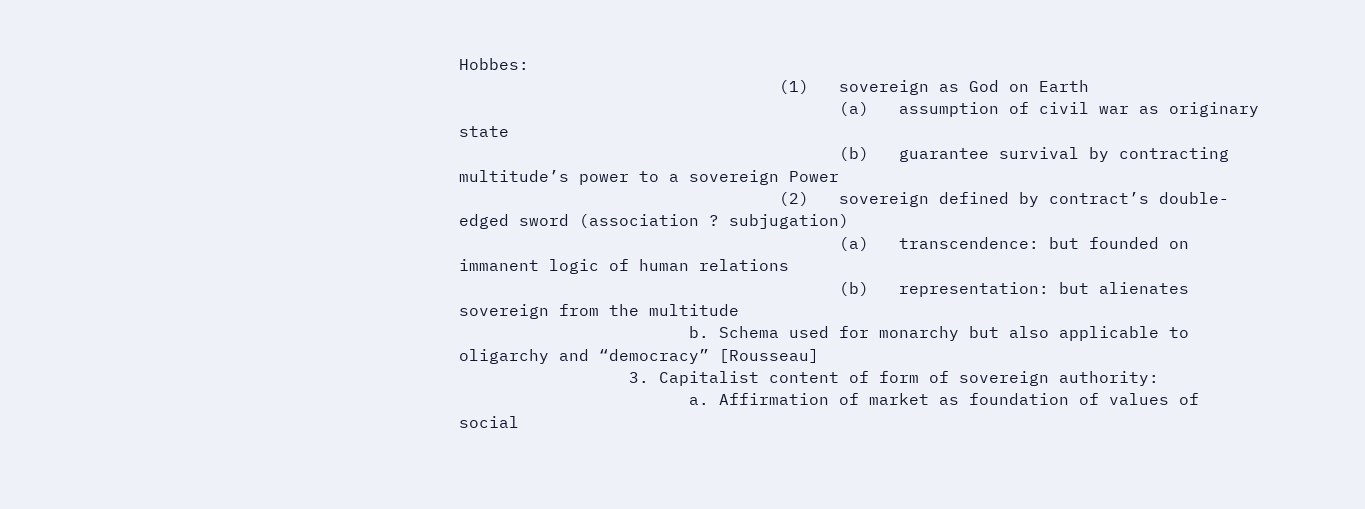Hobbes:
                                (1)   sovereign as God on Earth
                                      (a)   assumption of civil war as originary state
                                      (b)   guarantee survival by contracting multitude’s power to a sovereign Power
                                (2)   sovereign defined by contract’s double-edged sword (association ? subjugation)
                                      (a)   transcendence: but founded on immanent logic of human relations
                                      (b)   representation: but alienates sovereign from the multitude
                       b. Schema used for monarchy but also applicable to oligarchy and “democracy” [Rousseau]
                 3. Capitalist content of form of sovereign authority:
                       a. Affirmation of market as foundation of values of social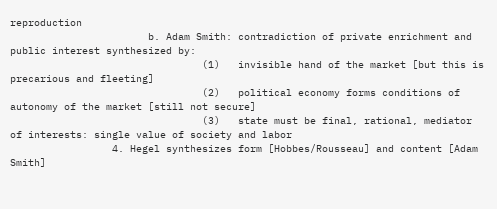reproduction
                       b. Adam Smith: contradiction of private enrichment and public interest synthesized by:
                                (1)   invisible hand of the market [but this is precarious and fleeting]
                                (2)   political economy forms conditions of autonomy of the market [still not secure]
                                (3)   state must be final, rational, mediator of interests: single value of society and labor
                 4. Hegel synthesizes form [Hobbes/Rousseau] and content [Adam Smith]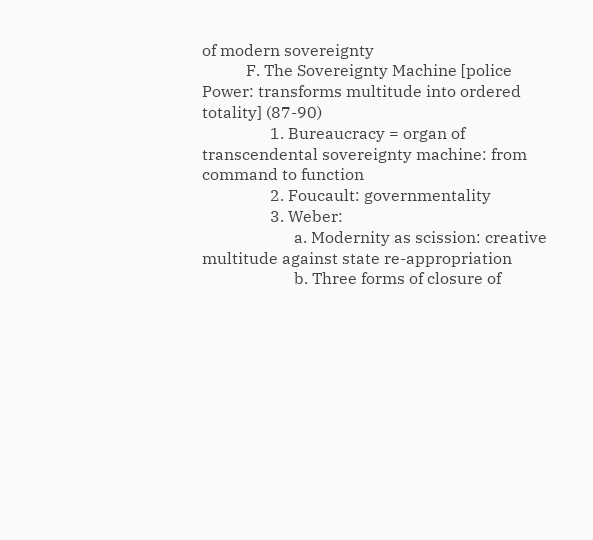of modern sovereignty
           F. The Sovereignty Machine [police Power: transforms multitude into ordered totality] (87-90)
                 1. Bureaucracy = organ of transcendental sovereignty machine: from command to function
                 2. Foucault: governmentality
                 3. Weber:
                       a. Modernity as scission: creative multitude against state re-appropriation
                       b. Three forms of closure of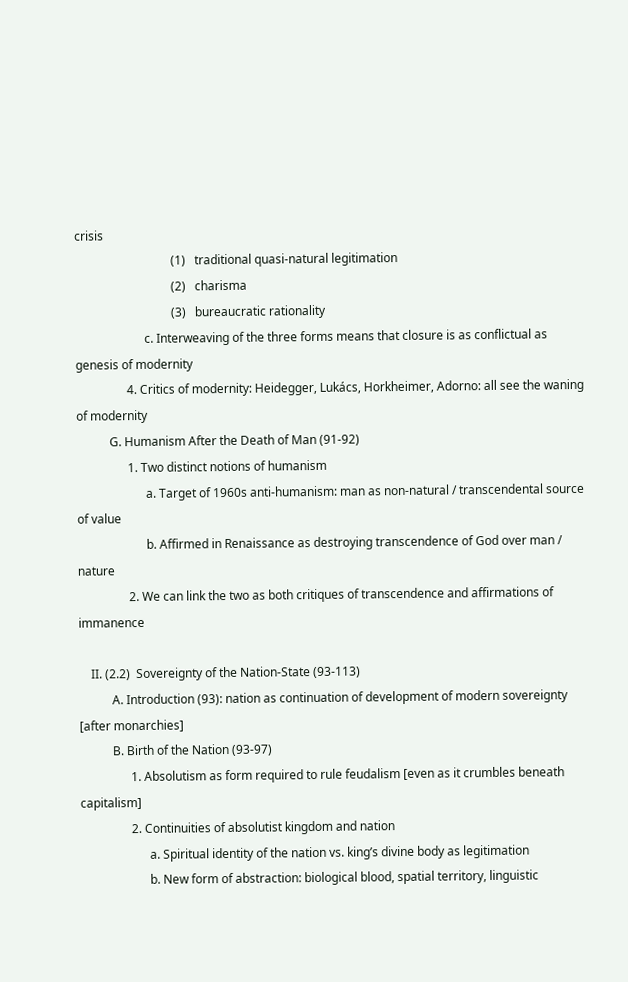crisis
                                (1)   traditional quasi-natural legitimation
                                (2)   charisma
                                (3)   bureaucratic rationality
                       c. Interweaving of the three forms means that closure is as conflictual as genesis of modernity
                 4. Critics of modernity: Heidegger, Lukács, Horkheimer, Adorno: all see the waning of modernity
           G. Humanism After the Death of Man (91-92)
                 1. Two distinct notions of humanism
                       a. Target of 1960s anti-humanism: man as non-natural / transcendental source of value
                       b. Affirmed in Renaissance as destroying transcendence of God over man / nature
                 2. We can link the two as both critiques of transcendence and affirmations of immanence

    II. (2.2)  Sovereignty of the Nation-State (93-113)
           A. Introduction (93): nation as continuation of development of modern sovereignty [after monarchies]
           B. Birth of the Nation (93-97)
                 1. Absolutism as form required to rule feudalism [even as it crumbles beneath capitalism]
                 2. Continuities of absolutist kingdom and nation
                       a. Spiritual identity of the nation vs. king’s divine body as legitimation
                       b. New form of abstraction: biological blood, spatial territory, linguistic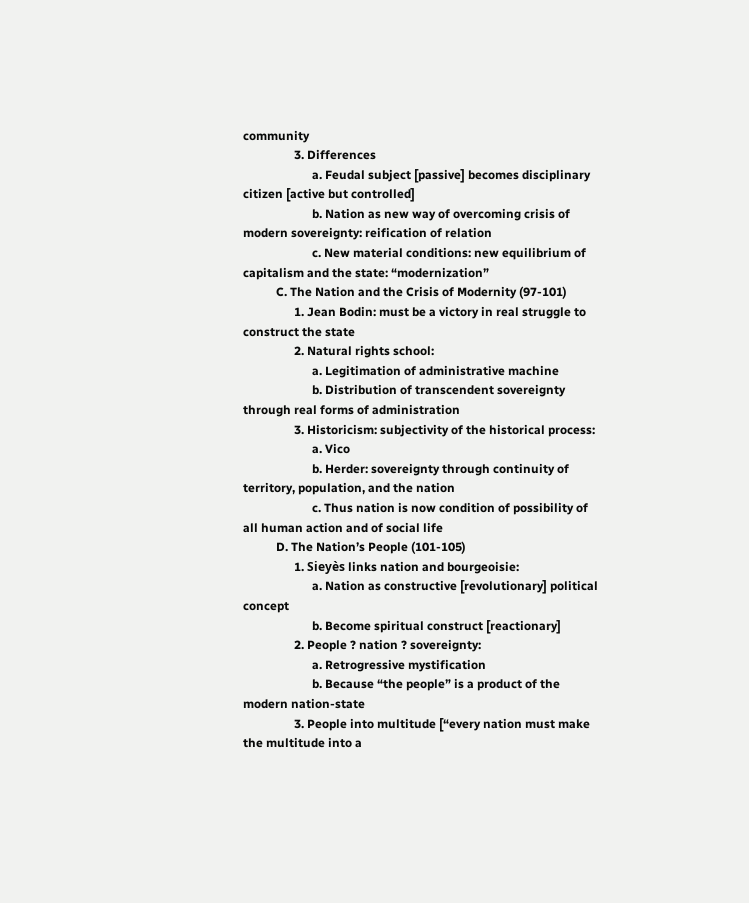community
                 3. Differences
                       a. Feudal subject [passive] becomes disciplinary citizen [active but controlled]
                       b. Nation as new way of overcoming crisis of modern sovereignty: reification of relation
                       c. New material conditions: new equilibrium of capitalism and the state: “modernization”
           C. The Nation and the Crisis of Modernity (97-101)
                 1. Jean Bodin: must be a victory in real struggle to construct the state
                 2. Natural rights school:
                       a. Legitimation of administrative machine
                       b. Distribution of transcendent sovereignty through real forms of administration
                 3. Historicism: subjectivity of the historical process:
                       a. Vico
                       b. Herder: sovereignty through continuity of territory, population, and the nation
                       c. Thus nation is now condition of possibility of all human action and of social life
           D. The Nation’s People (101-105)
                 1. Sieyès links nation and bourgeoisie:
                       a. Nation as constructive [revolutionary] political concept
                       b. Become spiritual construct [reactionary]
                 2. People ? nation ? sovereignty:
                       a. Retrogressive mystification
                       b. Because “the people” is a product of the modern nation-state
                 3. People into multitude [“every nation must make the multitude into a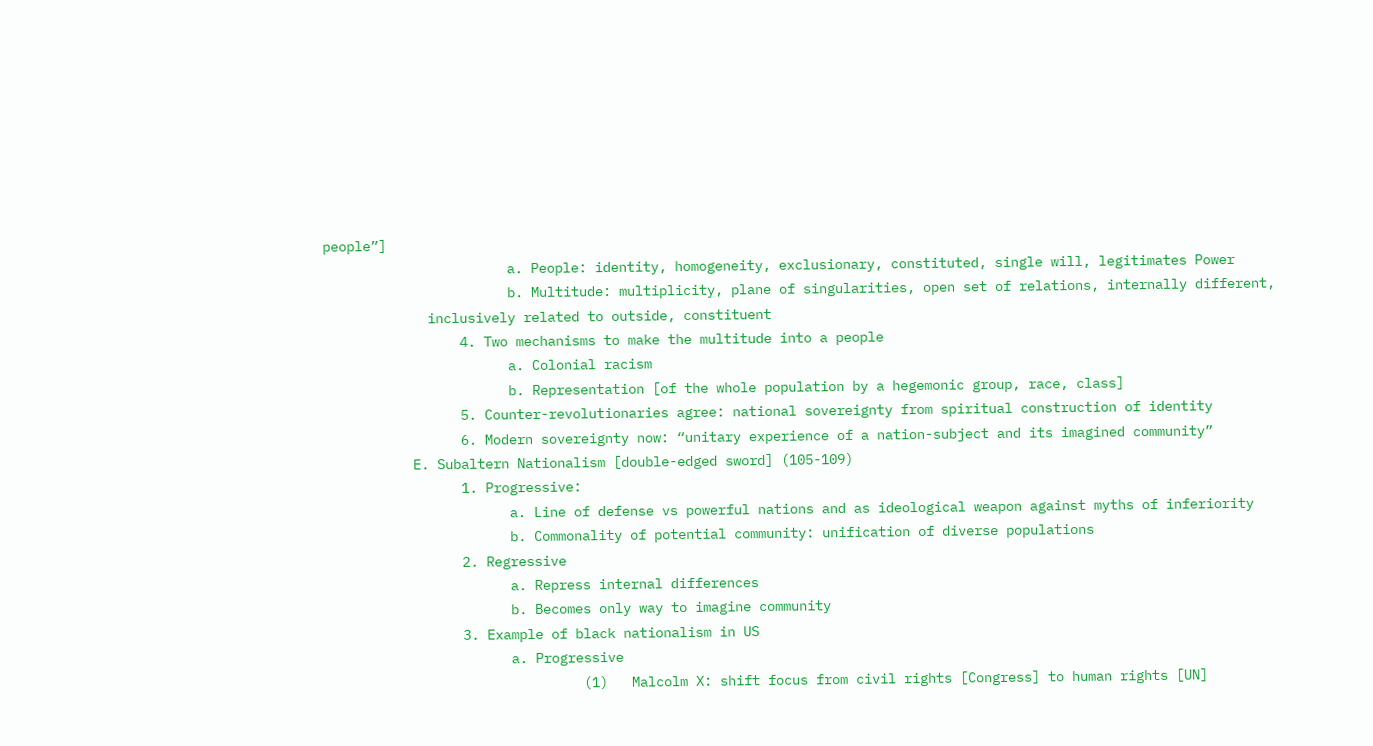people”]
                       a. People: identity, homogeneity, exclusionary, constituted, single will, legitimates Power
                       b. Multitude: multiplicity, plane of singularities, open set of relations, internally different,
             inclusively related to outside, constituent
                 4. Two mechanisms to make the multitude into a people
                       a. Colonial racism
                       b. Representation [of the whole population by a hegemonic group, race, class]
                 5. Counter-revolutionaries agree: national sovereignty from spiritual construction of identity
                 6. Modern sovereignty now: “unitary experience of a nation-subject and its imagined community”
           E. Subaltern Nationalism [double-edged sword] (105-109)
                 1. Progressive:
                       a. Line of defense vs powerful nations and as ideological weapon against myths of inferiority
                       b. Commonality of potential community: unification of diverse populations
                 2. Regressive
                       a. Repress internal differences
                       b. Becomes only way to imagine community
                 3. Example of black nationalism in US
                       a. Progressive
                                (1)   Malcolm X: shift focus from civil rights [Congress] to human rights [UN]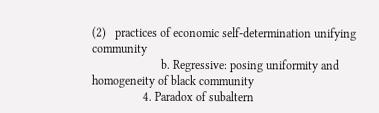(2)   practices of economic self-determination unifying community
                       b. Regressive: posing uniformity and homogeneity of black community
                 4. Paradox of subaltern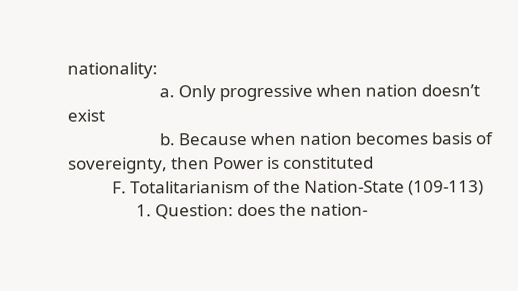nationality:
                       a. Only progressive when nation doesn’t exist
                       b. Because when nation becomes basis of sovereignty, then Power is constituted
           F. Totalitarianism of the Nation-State (109-113)
                 1. Question: does the nation-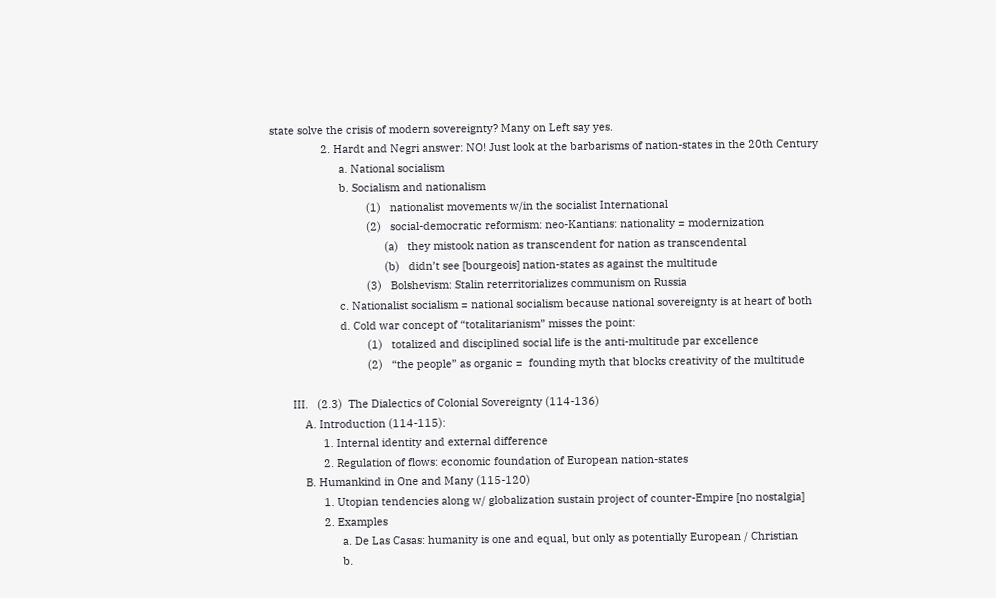state solve the crisis of modern sovereignty? Many on Left say yes.
                 2. Hardt and Negri answer: NO! Just look at the barbarisms of nation-states in the 20th Century
                       a. National socialism
                       b. Socialism and nationalism
                                (1)   nationalist movements w/in the socialist International
                                (2)   social-democratic reformism: neo-Kantians: nationality = modernization
                                      (a)   they mistook nation as transcendent for nation as transcendental
                                      (b)   didn’t see [bourgeois] nation-states as against the multitude
                                (3)   Bolshevism: Stalin reterritorializes communism on Russia
                       c. Nationalist socialism = national socialism because national sovereignty is at heart of both
                       d. Cold war concept of “totalitarianism” misses the point:
                                (1)   totalized and disciplined social life is the anti-multitude par excellence
                                (2)   “the people” as organic =  founding myth that blocks creativity of the multitude

       III.   (2.3)  The Dialectics of Colonial Sovereignty (114-136)
           A. Introduction (114-115):
                 1. Internal identity and external difference
                 2. Regulation of flows: economic foundation of European nation-states
           B. Humankind in One and Many (115-120)
                 1. Utopian tendencies along w/ globalization sustain project of counter-Empire [no nostalgia]
                 2. Examples
                       a. De Las Casas: humanity is one and equal, but only as potentially European / Christian
                       b.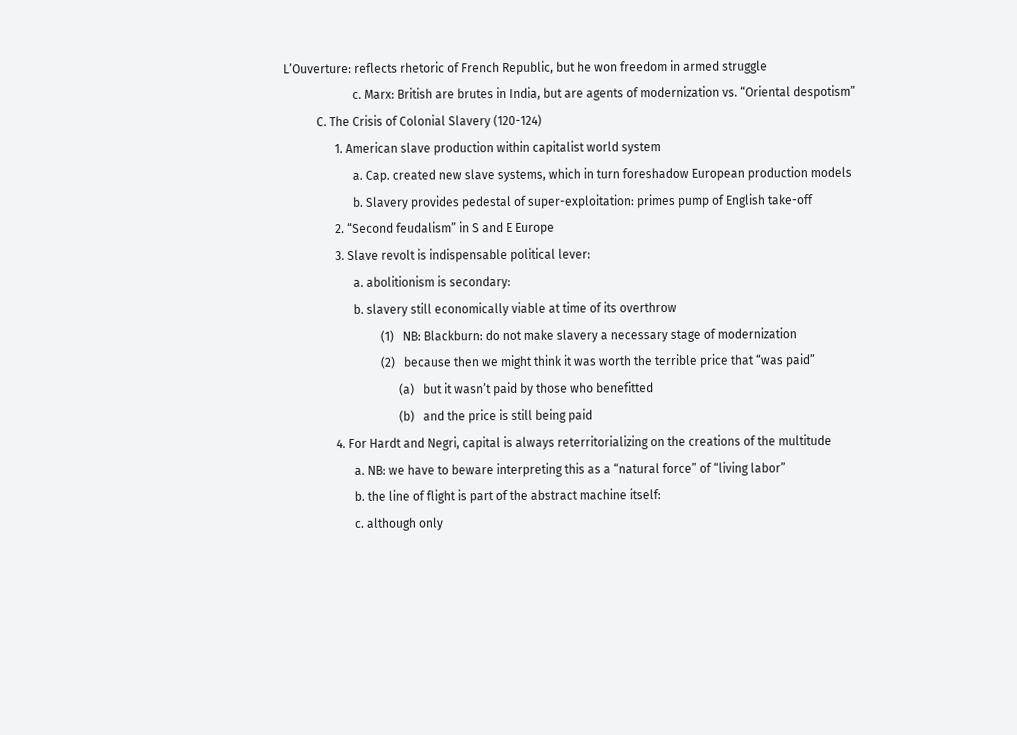L’Ouverture: reflects rhetoric of French Republic, but he won freedom in armed struggle
                       c. Marx: British are brutes in India, but are agents of modernization vs. “Oriental despotism”
           C. The Crisis of Colonial Slavery (120-124)
                 1. American slave production within capitalist world system
                       a. Cap. created new slave systems, which in turn foreshadow European production models
                       b. Slavery provides pedestal of super-exploitation: primes pump of English take-off
                 2. “Second feudalism” in S and E Europe
                 3. Slave revolt is indispensable political lever:
                       a. abolitionism is secondary:
                       b. slavery still economically viable at time of its overthrow
                                (1)   NB: Blackburn: do not make slavery a necessary stage of modernization
                                (2)   because then we might think it was worth the terrible price that “was paid”
                                      (a)   but it wasn’t paid by those who benefitted
                                      (b)   and the price is still being paid
                 4. For Hardt and Negri, capital is always reterritorializing on the creations of the multitude
                       a. NB: we have to beware interpreting this as a “natural force” of “living labor”
                       b. the line of flight is part of the abstract machine itself:
                       c. although only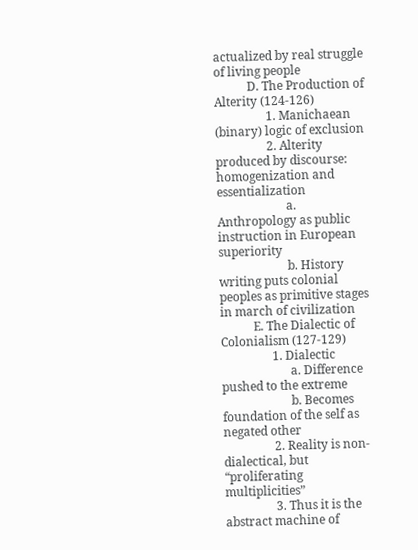actualized by real struggle of living people
           D. The Production of Alterity (124-126)
                 1. Manichaean (binary) logic of exclusion
                 2. Alterity produced by discourse: homogenization and essentialization
                       a. Anthropology as public instruction in European superiority
                       b. History writing puts colonial peoples as primitive stages in march of civilization
           E. The Dialectic of Colonialism (127-129)
                 1. Dialectic
                       a. Difference pushed to the extreme
                       b. Becomes foundation of the self as negated other
                 2. Reality is non-dialectical, but “proliferating multiplicities”
                 3. Thus it is the abstract machine of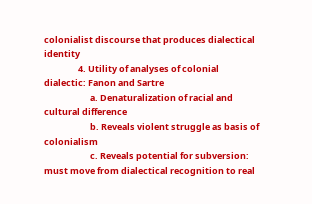colonialist discourse that produces dialectical identity
                 4. Utility of analyses of colonial dialectic: Fanon and Sartre
                       a. Denaturalization of racial and cultural difference
                       b. Reveals violent struggle as basis of colonialism
                       c. Reveals potential for subversion: must move from dialectical recognition to real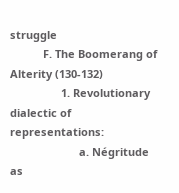struggle
           F. The Boomerang of Alterity (130-132)
                 1. Revolutionary dialectic of representations:
                       a. Négritude as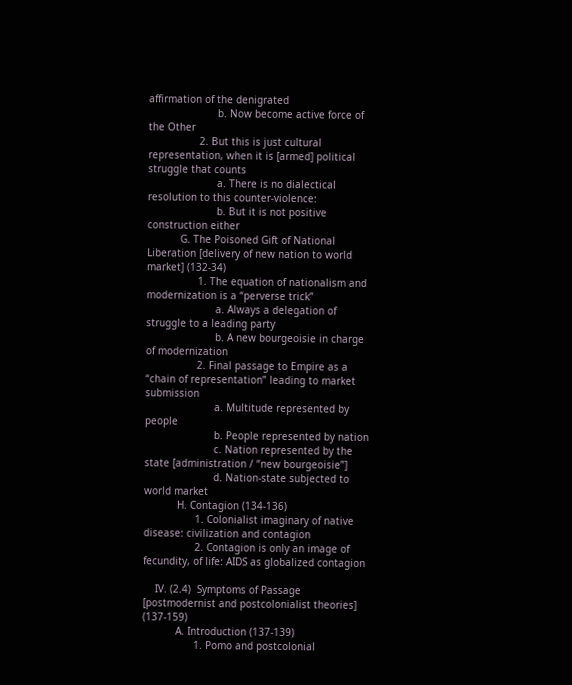affirmation of the denigrated
                       b. Now become active force of the Other
                 2. But this is just cultural representation, when it is [armed] political struggle that counts
                       a. There is no dialectical resolution to this counter-violence:
                       b. But it is not positive construction either
           G. The Poisoned Gift of National Liberation [delivery of new nation to world market] (132-34)
                 1. The equation of nationalism and modernization is a “perverse trick”
                       a. Always a delegation of struggle to a leading party
                       b. A new bourgeoisie in charge of modernization
                 2. Final passage to Empire as a “chain of representation” leading to market submission
                       a. Multitude represented by people
                       b. People represented by nation
                       c. Nation represented by the state [administration / “new bourgeoisie”]
                       d. Nation-state subjected to world market
           H. Contagion (134-136)
                 1. Colonialist imaginary of native disease: civilization and contagion
                 2. Contagion is only an image of fecundity, of life: AIDS as globalized contagion

    IV. (2.4)  Symptoms of Passage [postmodernist and postcolonialist theories] (137-159)
           A. Introduction (137-139)
                 1. Pomo and postcolonial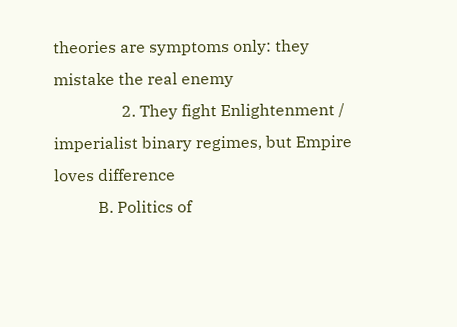theories are symptoms only: they mistake the real enemy
                 2. They fight Enlightenment / imperialist binary regimes, but Empire loves difference
           B. Politics of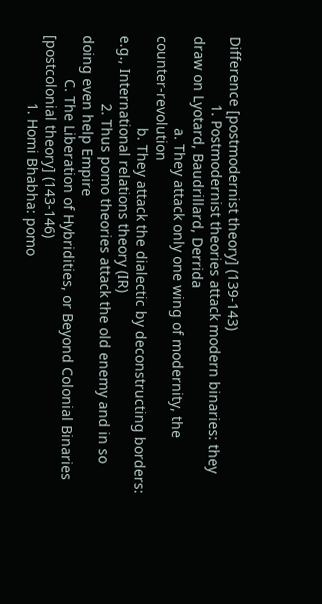Difference [postmodernist theory] (139-143)
                 1. Postmodernist theories attack modern binaries: they draw on Lyotard, Baudrillard, Derrida
                       a. They attack only one wing of modernity, the counter-revolution
                       b. They attack the dialectic by deconstructing borders: e.g., International relations theory (IR)
                 2. Thus pomo theories attack the old enemy and in so doing even help Empire
           C. The Liberation of Hybridities, or Beyond Colonial Binaries [postcolonial theory] (143-146)
                 1. Homi Bhabha: pomo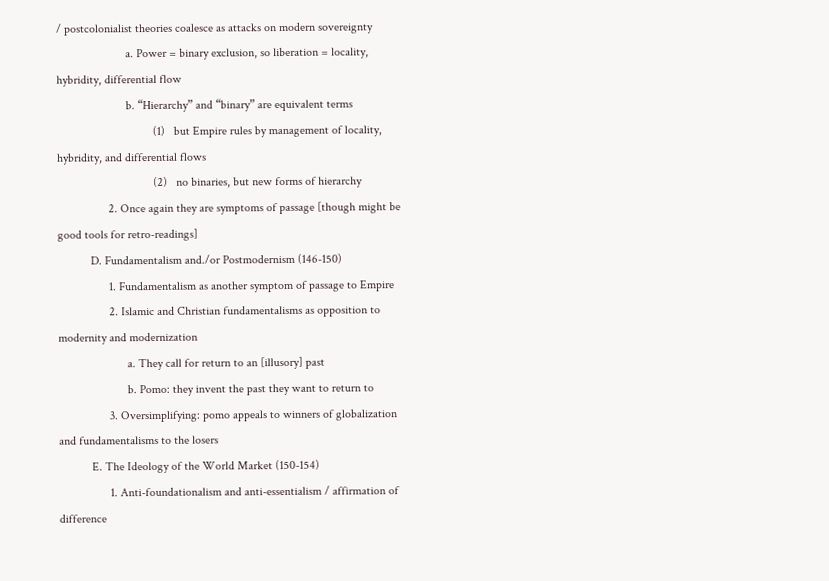/ postcolonialist theories coalesce as attacks on modern sovereignty
                       a. Power = binary exclusion, so liberation = locality, hybridity, differential flow
                       b. “Hierarchy” and “binary” are equivalent terms
                                (1)   but Empire rules by management of locality, hybridity, and differential flows
                                (2)   no binaries, but new forms of hierarchy
                 2. Once again they are symptoms of passage [though might be good tools for retro-readings]
           D. Fundamentalism and./or Postmodernism (146-150)
                 1. Fundamentalism as another symptom of passage to Empire
                 2. Islamic and Christian fundamentalisms as opposition to modernity and modernization
                       a. They call for return to an [illusory] past
                       b. Pomo: they invent the past they want to return to
                 3. Oversimplifying: pomo appeals to winners of globalization and fundamentalisms to the losers
           E. The Ideology of the World Market (150-154)
                 1. Anti-foundationalism and anti-essentialism / affirmation of difference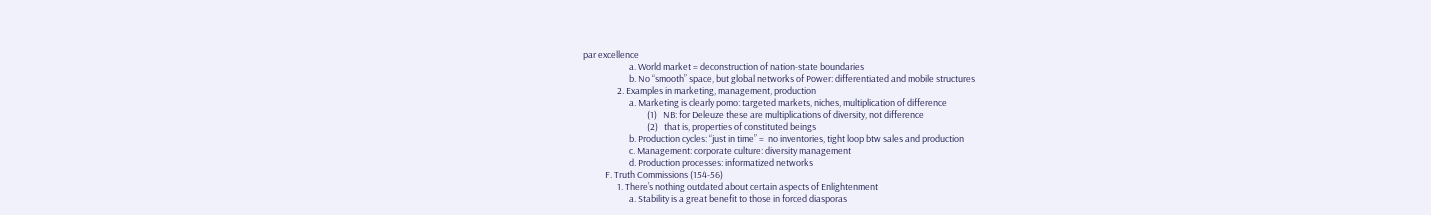par excellence
                       a. World market = deconstruction of nation-state boundaries
                       b. No “smooth” space, but global networks of Power: differentiated and mobile structures
                 2. Examples in marketing, management, production
                       a. Marketing is clearly pomo: targeted markets, niches, multiplication of difference
                                (1)   NB: for Deleuze these are multiplications of diversity, not difference
                                (2)   that is, properties of constituted beings
                       b. Production cycles: “just in time” =  no inventories, tight loop btw sales and production
                       c. Management: corporate culture: diversity management
                       d. Production processes: informatized networks
           F. Truth Commissions (154-56)
                 1. There’s nothing outdated about certain aspects of Enlightenment
                       a. Stability is a great benefit to those in forced diasporas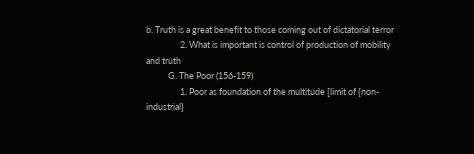b. Truth is a great benefit to those coming out of dictatorial terror
                 2. What is important is control of production of mobility and truth
           G. The Poor (156-159)
                 1. Poor as foundation of the multitude [limit of {non-industrial}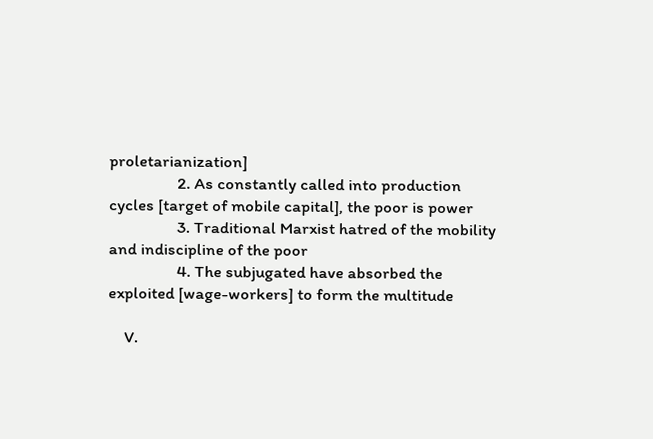proletarianization]
                 2. As constantly called into production cycles [target of mobile capital], the poor is power
                 3. Traditional Marxist hatred of the mobility and indiscipline of the poor
                 4. The subjugated have absorbed the exploited [wage-workers] to form the multitude

    V.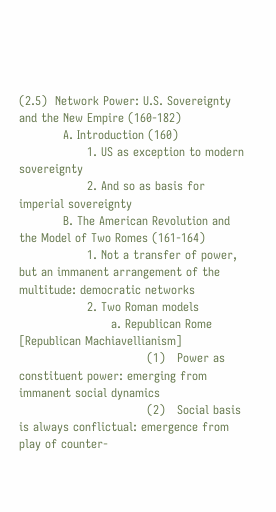(2.5)  Network Power: U.S. Sovereignty and the New Empire (160-182)
           A. Introduction (160)
                 1. US as exception to modern sovereignty
                 2. And so as basis for imperial sovereignty
           B. The American Revolution and the Model of Two Romes (161-164)
                 1. Not a transfer of power, but an immanent arrangement of the multitude: democratic networks
                 2. Two Roman models
                       a. Republican Rome [Republican Machiavellianism]
                                (1)   Power as constituent power: emerging from immanent social dynamics
                                (2)   Social basis is always conflictual: emergence from play of counter-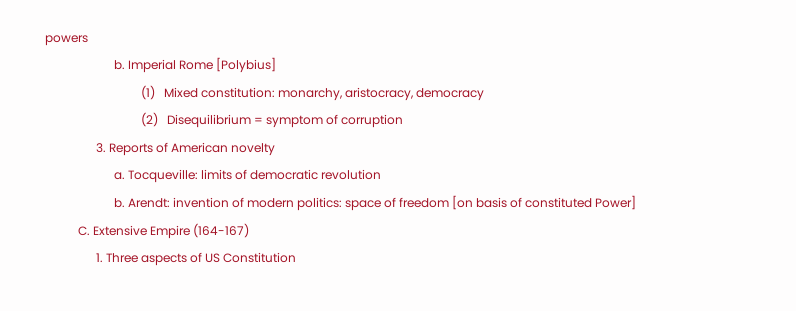powers
                       b. Imperial Rome [Polybius]
                                (1)   Mixed constitution: monarchy, aristocracy, democracy
                                (2)   Disequilibrium = symptom of corruption
                 3. Reports of American novelty
                       a. Tocqueville: limits of democratic revolution
                       b. Arendt: invention of modern politics: space of freedom [on basis of constituted Power]
           C. Extensive Empire (164-167)
                 1. Three aspects of US Constitution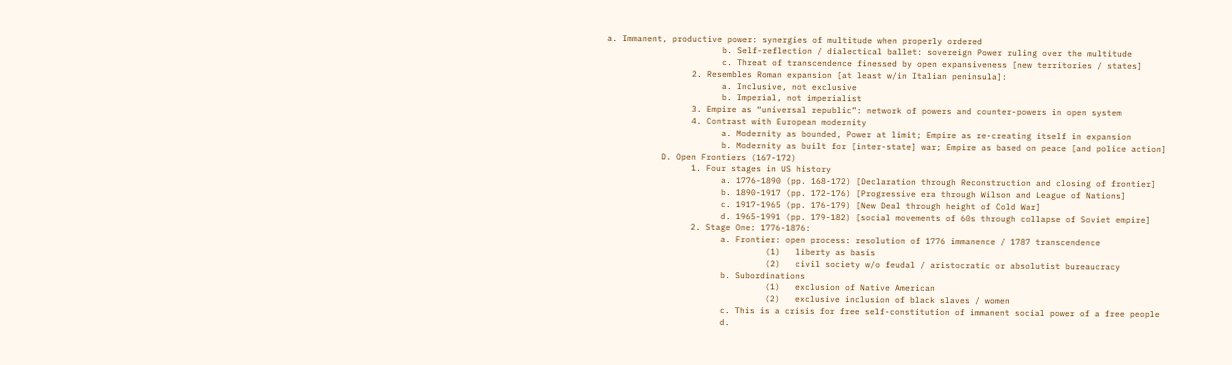a. Immanent, productive power: synergies of multitude when properly ordered
                       b. Self-reflection / dialectical ballet: sovereign Power ruling over the multitude
                       c. Threat of transcendence finessed by open expansiveness [new territories / states]
                 2. Resembles Roman expansion [at least w/in Italian peninsula]:
                       a. Inclusive, not exclusive
                       b. Imperial, not imperialist
                 3. Empire as “universal republic”: network of powers and counter-powers in open system
                 4. Contrast with European modernity
                       a. Modernity as bounded, Power at limit; Empire as re-creating itself in expansion
                       b. Modernity as built for [inter-state] war; Empire as based on peace [and police action]
           D. Open Frontiers (167-172)
                 1. Four stages in US history
                       a. 1776-1890 (pp. 168-172) [Declaration through Reconstruction and closing of frontier]
                       b. 1890-1917 (pp. 172-176) [Progressive era through Wilson and League of Nations]
                       c. 1917-1965 (pp. 176-179) [New Deal through height of Cold War]
                       d. 1965-1991 (pp. 179-182) [social movements of 60s through collapse of Soviet empire]
                 2. Stage One: 1776-1876:
                       a. Frontier: open process: resolution of 1776 immanence / 1787 transcendence
                                (1)   liberty as basis
                                (2)   civil society w/o feudal / aristocratic or absolutist bureaucracy
                       b. Subordinations
                                (1)   exclusion of Native American
                                (2)   exclusive inclusion of black slaves / women
                       c. This is a crisis for free self-constitution of immanent social power of a free people
                       d.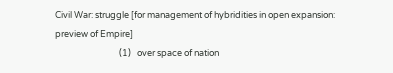Civil War: struggle [for management of hybridities in open expansion: preview of Empire]
                                (1)   over space of nation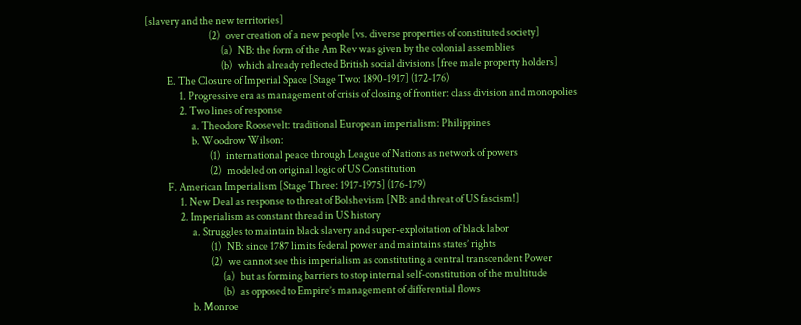[slavery and the new territories]
                                (2)   over creation of a new people [vs. diverse properties of constituted society]
                                      (a)   NB: the form of the Am Rev was given by the colonial assemblies
                                      (b)   which already reflected British social divisions [free male property holders]
           E. The Closure of Imperial Space [Stage Two: 1890-1917] (172-176)
                 1. Progressive era as management of crisis of closing of frontier: class division and monopolies
                 2. Two lines of response
                       a. Theodore Roosevelt: traditional European imperialism: Philippines
                       b. Woodrow Wilson:
                                (1)   international peace through League of Nations as network of powers
                                (2)   modeled on original logic of US Constitution
           F. American Imperialism [Stage Three: 1917-1975] (176-179)
                 1. New Deal as response to threat of Bolshevism [NB: and threat of US fascism!]
                 2. Imperialism as constant thread in US history
                       a. Struggles to maintain black slavery and super-exploitation of black labor
                                (1)   NB: since 1787 limits federal power and maintains states’ rights
                                (2)   we cannot see this imperialism as constituting a central transcendent Power
                                      (a)   but as forming barriers to stop internal self-constitution of the multitude
                                      (b)   as opposed to Empire’s management of differential flows
                       b. Monroe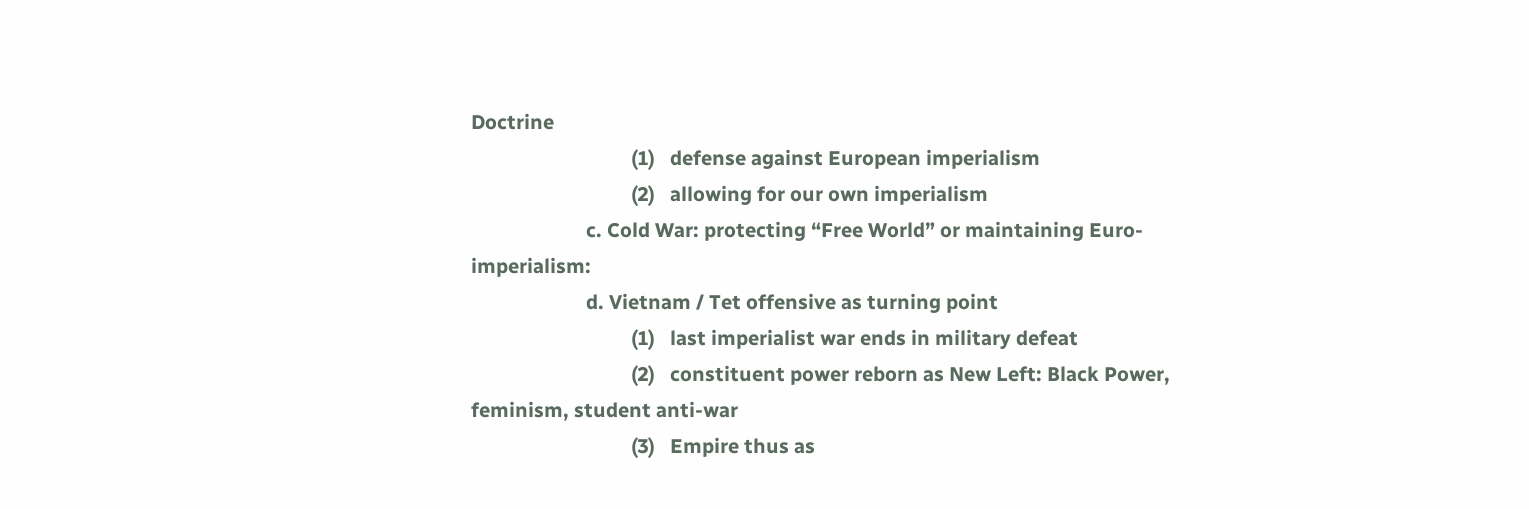Doctrine
                                (1)   defense against European imperialism
                                (2)   allowing for our own imperialism
                       c. Cold War: protecting “Free World” or maintaining Euro-imperialism:
                       d. Vietnam / Tet offensive as turning point
                                (1)   last imperialist war ends in military defeat
                                (2)   constituent power reborn as New Left: Black Power, feminism, student anti-war
                                (3)   Empire thus as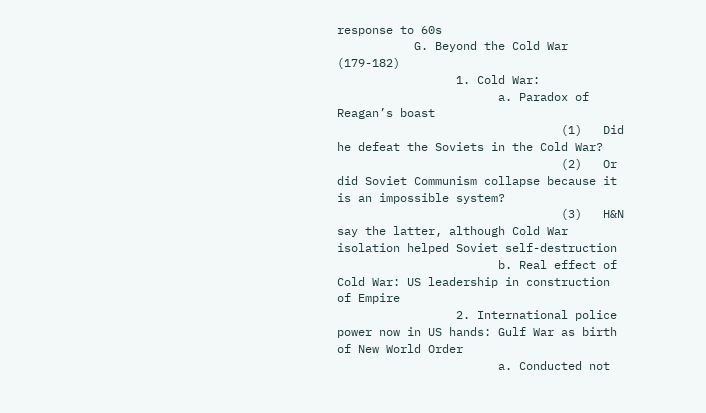response to 60s
           G. Beyond the Cold War (179-182)
                 1. Cold War:
                       a. Paradox of Reagan’s boast
                                (1)   Did he defeat the Soviets in the Cold War?
                                (2)   Or did Soviet Communism collapse because it is an impossible system?
                                (3)   H&N say the latter, although Cold War isolation helped Soviet self-destruction
                       b. Real effect of Cold War: US leadership in construction of Empire
                 2. International police power now in US hands: Gulf War as birth of New World Order
                       a. Conducted not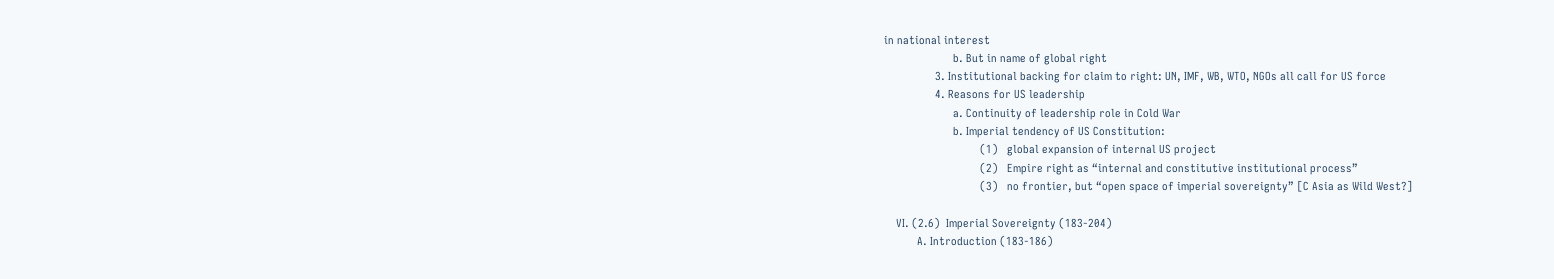in national interest
                       b. But in name of global right
                 3. Institutional backing for claim to right: UN, IMF, WB, WTO, NGOs all call for US force
                 4. Reasons for US leadership
                       a. Continuity of leadership role in Cold War
                       b. Imperial tendency of US Constitution:
                                (1)   global expansion of internal US project
                                (2)   Empire right as “internal and constitutive institutional process”
                                (3)   no frontier, but “open space of imperial sovereignty” [C Asia as Wild West?]

    VI. (2.6)  Imperial Sovereignty (183-204)
           A. Introduction (183-186)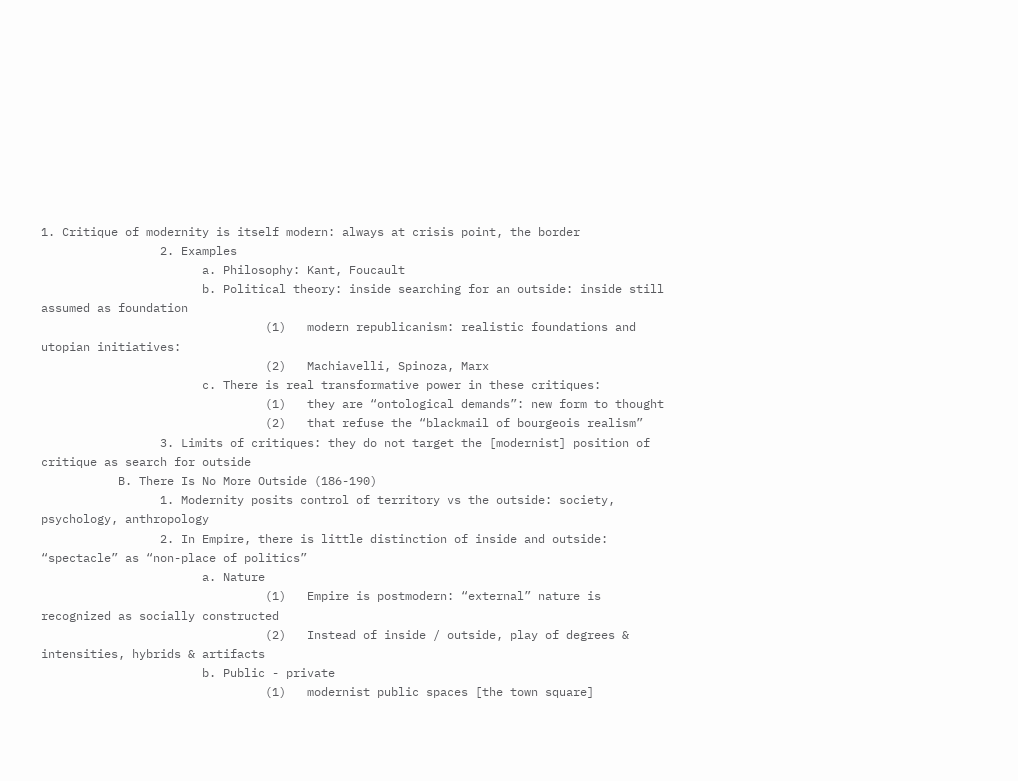1. Critique of modernity is itself modern: always at crisis point, the border
                 2. Examples
                       a. Philosophy: Kant, Foucault
                       b. Political theory: inside searching for an outside: inside still assumed as foundation
                                (1)   modern republicanism: realistic foundations and utopian initiatives:
                                (2)   Machiavelli, Spinoza, Marx
                       c. There is real transformative power in these critiques:
                                (1)   they are “ontological demands”: new form to thought
                                (2)   that refuse the “blackmail of bourgeois realism”
                 3. Limits of critiques: they do not target the [modernist] position of critique as search for outside
           B. There Is No More Outside (186-190)
                 1. Modernity posits control of territory vs the outside: society, psychology, anthropology
                 2. In Empire, there is little distinction of inside and outside: “spectacle” as “non-place of politics”
                       a. Nature
                                (1)   Empire is postmodern: “external” nature is recognized as socially constructed
                                (2)   Instead of inside / outside, play of degrees & intensities, hybrids & artifacts
                       b. Public - private
                                (1)   modernist public spaces [the town square]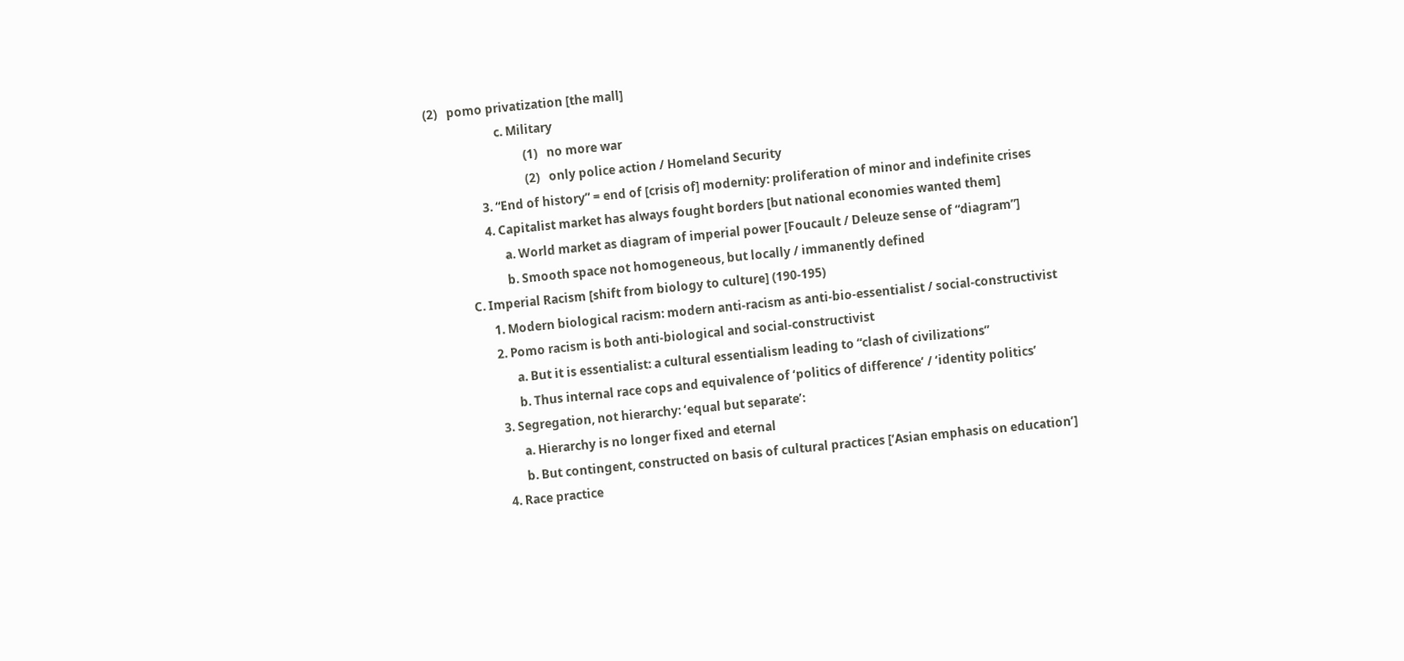(2)   pomo privatization [the mall]
                       c. Military
                                (1)   no more war
                                (2)   only police action / Homeland Security
                 3. “End of history” = end of [crisis of] modernity: proliferation of minor and indefinite crises
                 4. Capitalist market has always fought borders [but national economies wanted them]
                       a. World market as diagram of imperial power [Foucault / Deleuze sense of “diagram”]
                       b. Smooth space not homogeneous, but locally / immanently defined
           C. Imperial Racism [shift from biology to culture] (190-195)
                 1. Modern biological racism: modern anti-racism as anti-bio-essentialist / social-constructivist
                 2. Pomo racism is both anti-biological and social-constructivist
                       a. But it is essentialist: a cultural essentialism leading to “clash of civilizations”
                       b. Thus internal race cops and equivalence of ‘politics of difference’ / ‘identity politics’
                 3. Segregation, not hierarchy: ‘equal but separate’:
                       a. Hierarchy is no longer fixed and eternal
                       b. But contingent, constructed on basis of cultural practices [‘Asian emphasis on education’]
                 4. Race practice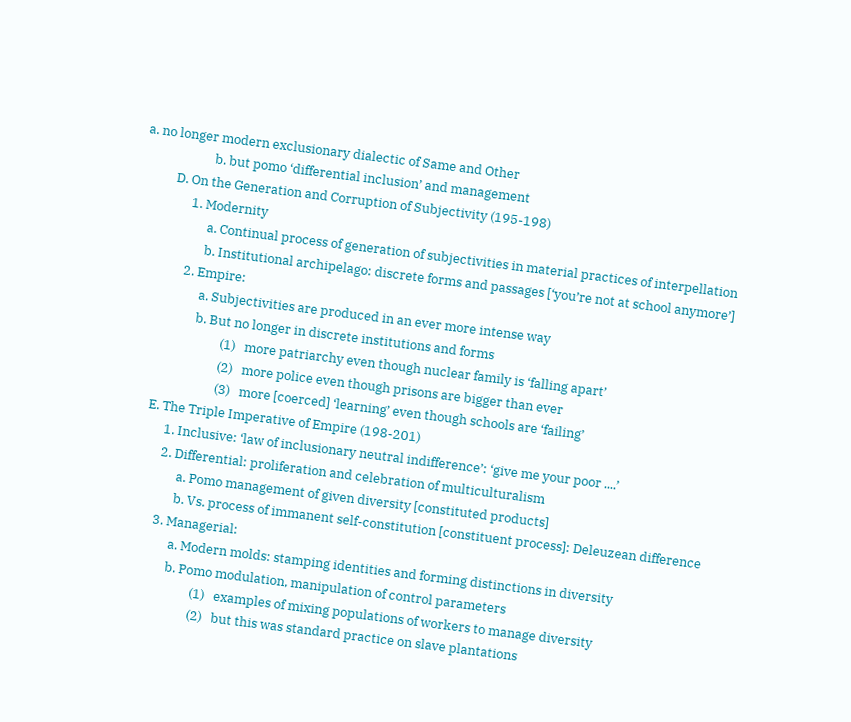a. no longer modern exclusionary dialectic of Same and Other
                       b. but pomo ‘differential inclusion’ and management
           D. On the Generation and Corruption of Subjectivity (195-198)
                 1. Modernity
                       a. Continual process of generation of subjectivities in material practices of interpellation
                       b. Institutional archipelago: discrete forms and passages [‘you’re not at school anymore’]
                 2. Empire:
                       a. Subjectivities are produced in an ever more intense way
                       b. But no longer in discrete institutions and forms
                                (1)   more patriarchy even though nuclear family is ‘falling apart’
                                (2)   more police even though prisons are bigger than ever
                                (3)   more [coerced] ‘learning’ even though schools are ‘failing’
           E. The Triple Imperative of Empire (198-201)
                 1. Inclusive: ‘law of inclusionary neutral indifference’: ‘give me your poor ....’
                 2. Differential: proliferation and celebration of multiculturalism
                       a. Pomo management of given diversity [constituted products]
                       b. Vs. process of immanent self-constitution [constituent process]: Deleuzean difference
                 3. Managerial:
                       a. Modern molds: stamping identities and forming distinctions in diversity
                       b. Pomo modulation, manipulation of control parameters
                                (1)   examples of mixing populations of workers to manage diversity
                                (2)   but this was standard practice on slave plantations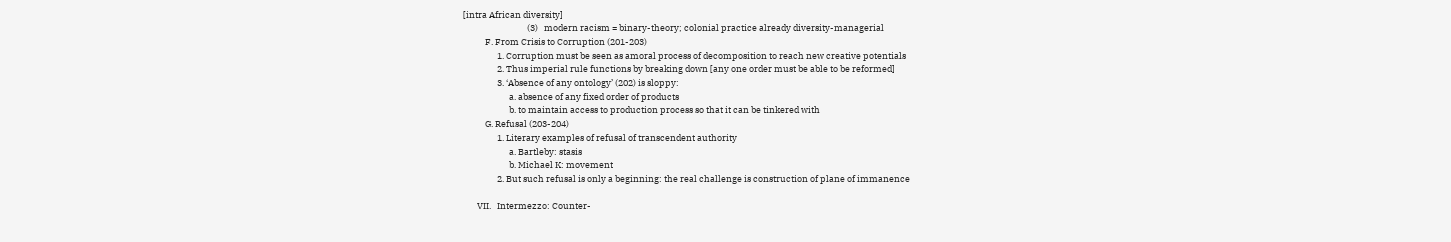[intra African diversity]
                                (3)   modern racism = binary-theory; colonial practice already diversity-managerial
           F. From Crisis to Corruption (201-203)
                 1. Corruption must be seen as amoral process of decomposition to reach new creative potentials
                 2. Thus imperial rule functions by breaking down [any one order must be able to be reformed]
                 3. ‘Absence of any ontology’ (202) is sloppy:
                       a. absence of any fixed order of products
                       b. to maintain access to production process so that it can be tinkered with
           G. Refusal (203-204)
                 1. Literary examples of refusal of transcendent authority
                       a. Bartleby: stasis
                       b. Michael K: movement
                 2. But such refusal is only a beginning: the real challenge is construction of plane of immanence

       VII.   Intermezzo: Counter-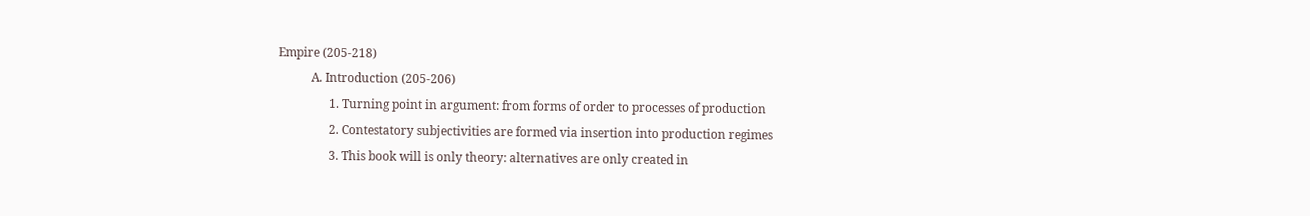Empire (205-218)
           A. Introduction (205-206)
                 1. Turning point in argument: from forms of order to processes of production
                 2. Contestatory subjectivities are formed via insertion into production regimes
                 3. This book will is only theory: alternatives are only created in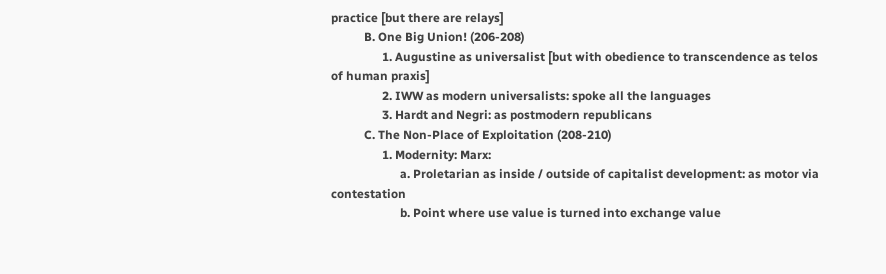practice [but there are relays]
           B. One Big Union! (206-208)
                 1. Augustine as universalist [but with obedience to transcendence as telos of human praxis]
                 2. IWW as modern universalists: spoke all the languages
                 3. Hardt and Negri: as postmodern republicans
           C. The Non-Place of Exploitation (208-210)
                 1. Modernity: Marx:
                       a. Proletarian as inside / outside of capitalist development: as motor via contestation
                       b. Point where use value is turned into exchange value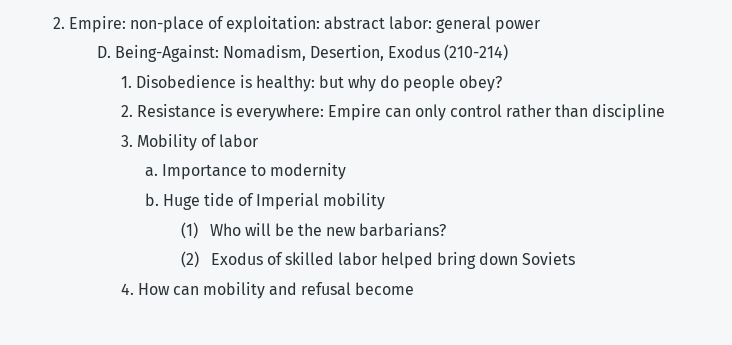2. Empire: non-place of exploitation: abstract labor: general power
           D. Being-Against: Nomadism, Desertion, Exodus (210-214)
                 1. Disobedience is healthy: but why do people obey?
                 2. Resistance is everywhere: Empire can only control rather than discipline
                 3. Mobility of labor
                       a. Importance to modernity
                       b. Huge tide of Imperial mobility
                                (1)   Who will be the new barbarians?
                                (2)   Exodus of skilled labor helped bring down Soviets
                 4. How can mobility and refusal become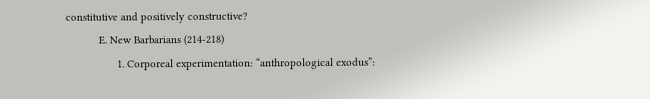constitutive and positively constructive?
           E. New Barbarians (214-218)
                 1. Corporeal experimentation: “anthropological exodus”: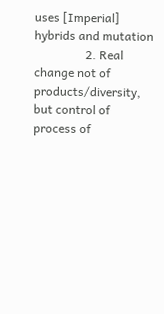uses [Imperial] hybrids and mutation
                 2. Real change not of products/diversity, but control of process of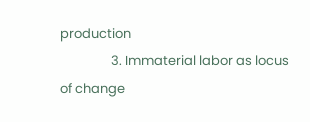production
                 3. Immaterial labor as locus of change